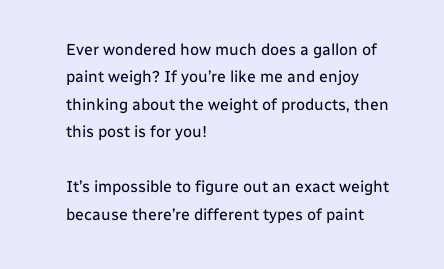Ever wondered how much does a gallon of paint weigh? If you’re like me and enjoy thinking about the weight of products, then this post is for you!

It’s impossible to figure out an exact weight because there’re different types of paint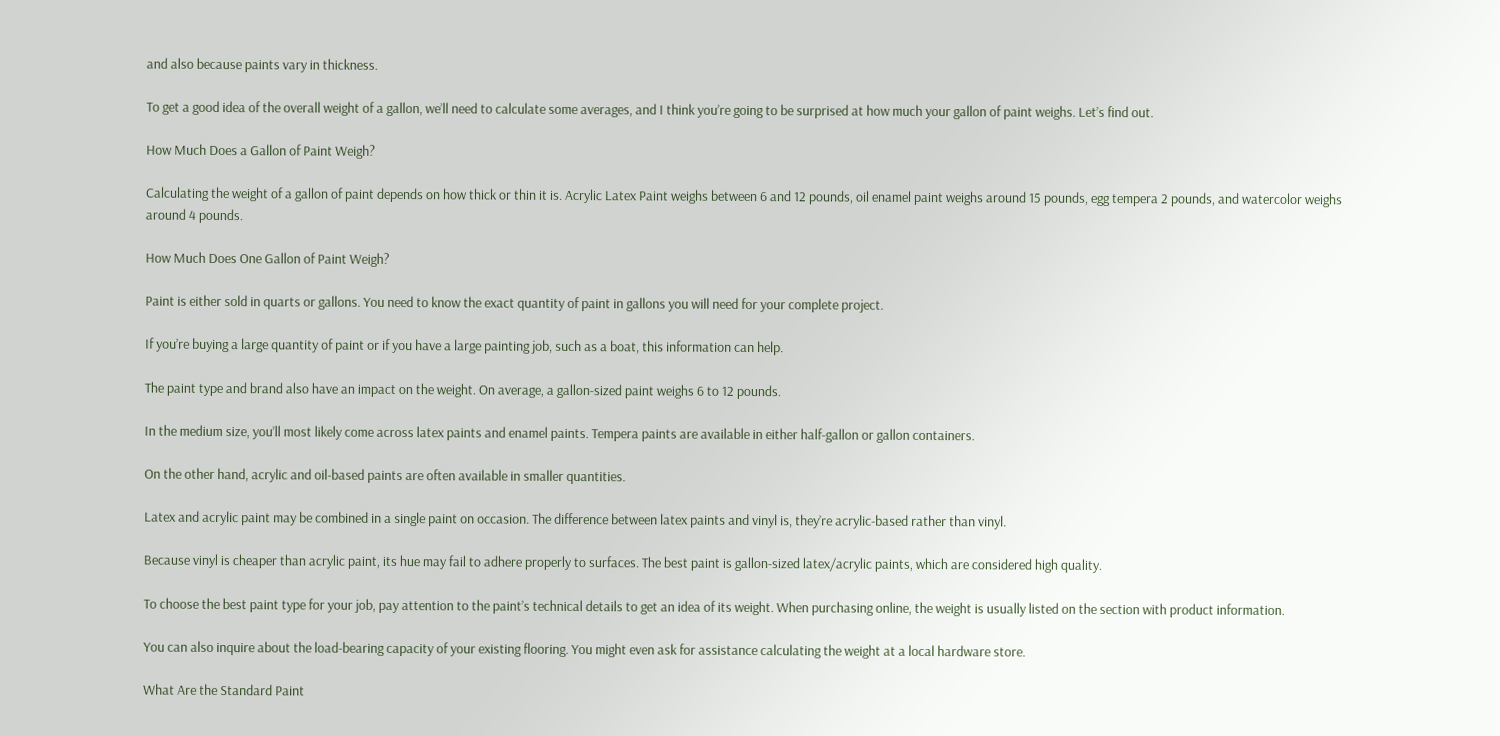and also because paints vary in thickness.

To get a good idea of the overall weight of a gallon, we’ll need to calculate some averages, and I think you’re going to be surprised at how much your gallon of paint weighs. Let’s find out.

How Much Does a Gallon of Paint Weigh?

Calculating the weight of a gallon of paint depends on how thick or thin it is. Acrylic Latex Paint weighs between 6 and 12 pounds, oil enamel paint weighs around 15 pounds, egg tempera 2 pounds, and watercolor weighs around 4 pounds.

How Much Does One Gallon of Paint Weigh?

Paint is either sold in quarts or gallons. You need to know the exact quantity of paint in gallons you will need for your complete project.

If you’re buying a large quantity of paint or if you have a large painting job, such as a boat, this information can help.

The paint type and brand also have an impact on the weight. On average, a gallon-sized paint weighs 6 to 12 pounds.

In the medium size, you’ll most likely come across latex paints and enamel paints. Tempera paints are available in either half-gallon or gallon containers.

On the other hand, acrylic and oil-based paints are often available in smaller quantities.

Latex and acrylic paint may be combined in a single paint on occasion. The difference between latex paints and vinyl is, they’re acrylic-based rather than vinyl.

Because vinyl is cheaper than acrylic paint, its hue may fail to adhere properly to surfaces. The best paint is gallon-sized latex/acrylic paints, which are considered high quality.

To choose the best paint type for your job, pay attention to the paint’s technical details to get an idea of its weight. When purchasing online, the weight is usually listed on the section with product information.

You can also inquire about the load-bearing capacity of your existing flooring. You might even ask for assistance calculating the weight at a local hardware store.

What Are the Standard Paint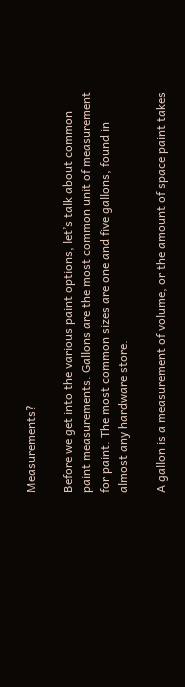Measurements?

Before we get into the various paint options, let’s talk about common paint measurements. Gallons are the most common unit of measurement for paint. The most common sizes are one and five gallons, found in almost any hardware store.

A gallon is a measurement of volume, or the amount of space paint takes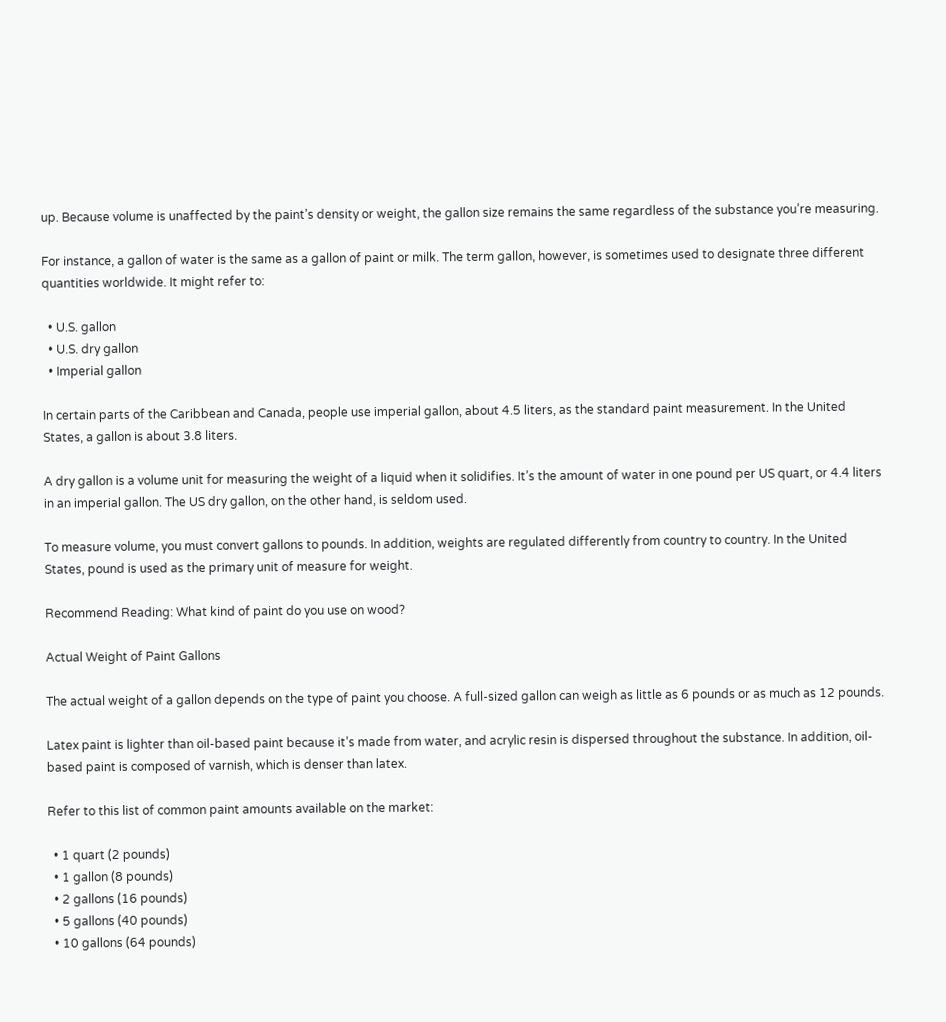up. Because volume is unaffected by the paint’s density or weight, the gallon size remains the same regardless of the substance you’re measuring.

For instance, a gallon of water is the same as a gallon of paint or milk. The term gallon, however, is sometimes used to designate three different quantities worldwide. It might refer to:

  • U.S. gallon
  • U.S. dry gallon
  • Imperial gallon

In certain parts of the Caribbean and Canada, people use imperial gallon, about 4.5 liters, as the standard paint measurement. In the United States, a gallon is about 3.8 liters.

A dry gallon is a volume unit for measuring the weight of a liquid when it solidifies. It’s the amount of water in one pound per US quart, or 4.4 liters in an imperial gallon. The US dry gallon, on the other hand, is seldom used.

To measure volume, you must convert gallons to pounds. In addition, weights are regulated differently from country to country. In the United States, pound is used as the primary unit of measure for weight.

Recommend Reading: What kind of paint do you use on wood?

Actual Weight of Paint Gallons

The actual weight of a gallon depends on the type of paint you choose. A full-sized gallon can weigh as little as 6 pounds or as much as 12 pounds.

Latex paint is lighter than oil-based paint because it’s made from water, and acrylic resin is dispersed throughout the substance. In addition, oil-based paint is composed of varnish, which is denser than latex.

Refer to this list of common paint amounts available on the market:

  • 1 quart (2 pounds)
  • 1 gallon (8 pounds)
  • 2 gallons (16 pounds)
  • 5 gallons (40 pounds)
  • 10 gallons (64 pounds)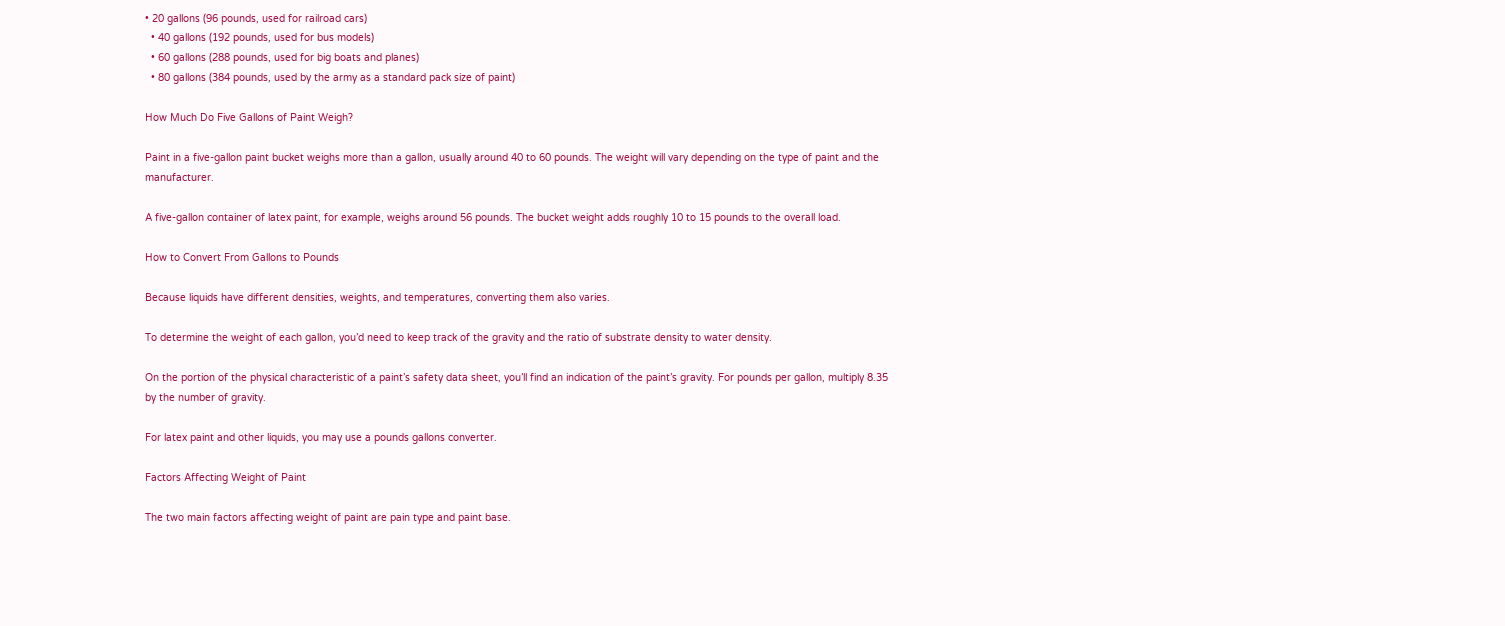• 20 gallons (96 pounds, used for railroad cars)
  • 40 gallons (192 pounds, used for bus models)
  • 60 gallons (288 pounds, used for big boats and planes)
  • 80 gallons (384 pounds, used by the army as a standard pack size of paint)

How Much Do Five Gallons of Paint Weigh?

Paint in a five-gallon paint bucket weighs more than a gallon, usually around 40 to 60 pounds. The weight will vary depending on the type of paint and the manufacturer.

A five-gallon container of latex paint, for example, weighs around 56 pounds. The bucket weight adds roughly 10 to 15 pounds to the overall load.

How to Convert From Gallons to Pounds

Because liquids have different densities, weights, and temperatures, converting them also varies.

To determine the weight of each gallon, you’d need to keep track of the gravity and the ratio of substrate density to water density.

On the portion of the physical characteristic of a paint’s safety data sheet, you’ll find an indication of the paint’s gravity. For pounds per gallon, multiply 8.35 by the number of gravity.

For latex paint and other liquids, you may use a pounds gallons converter.

Factors Affecting Weight of Paint

The two main factors affecting weight of paint are pain type and paint base.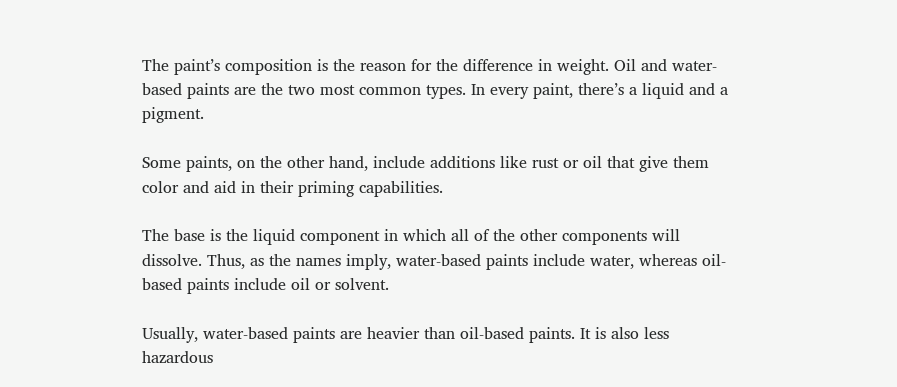The paint’s composition is the reason for the difference in weight. Oil and water-based paints are the two most common types. In every paint, there’s a liquid and a pigment.

Some paints, on the other hand, include additions like rust or oil that give them color and aid in their priming capabilities.

The base is the liquid component in which all of the other components will dissolve. Thus, as the names imply, water-based paints include water, whereas oil-based paints include oil or solvent.

Usually, water-based paints are heavier than oil-based paints. It is also less hazardous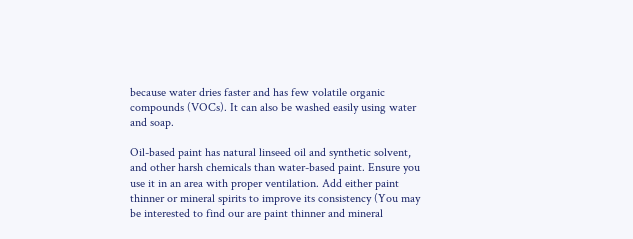because water dries faster and has few volatile organic compounds (VOCs). It can also be washed easily using water and soap.

Oil-based paint has natural linseed oil and synthetic solvent, and other harsh chemicals than water-based paint. Ensure you use it in an area with proper ventilation. Add either paint thinner or mineral spirits to improve its consistency (You may be interested to find our are paint thinner and mineral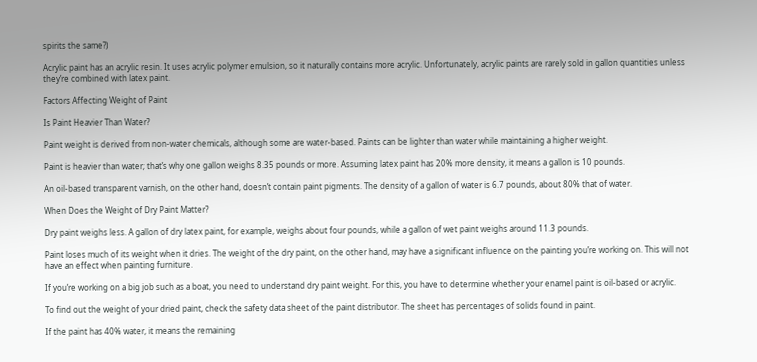spirits the same?)

Acrylic paint has an acrylic resin. It uses acrylic polymer emulsion, so it naturally contains more acrylic. Unfortunately, acrylic paints are rarely sold in gallon quantities unless they’re combined with latex paint.

Factors Affecting Weight of Paint

Is Paint Heavier Than Water?

Paint weight is derived from non-water chemicals, although some are water-based. Paints can be lighter than water while maintaining a higher weight.

Paint is heavier than water; that’s why one gallon weighs 8.35 pounds or more. Assuming latex paint has 20% more density, it means a gallon is 10 pounds.

An oil-based transparent varnish, on the other hand, doesn’t contain paint pigments. The density of a gallon of water is 6.7 pounds, about 80% that of water.

When Does the Weight of Dry Paint Matter?

Dry paint weighs less. A gallon of dry latex paint, for example, weighs about four pounds, while a gallon of wet paint weighs around 11.3 pounds.

Paint loses much of its weight when it dries. The weight of the dry paint, on the other hand, may have a significant influence on the painting you’re working on. This will not have an effect when painting furniture.

If you’re working on a big job such as a boat, you need to understand dry paint weight. For this, you have to determine whether your enamel paint is oil-based or acrylic.

To find out the weight of your dried paint, check the safety data sheet of the paint distributor. The sheet has percentages of solids found in paint.

If the paint has 40% water, it means the remaining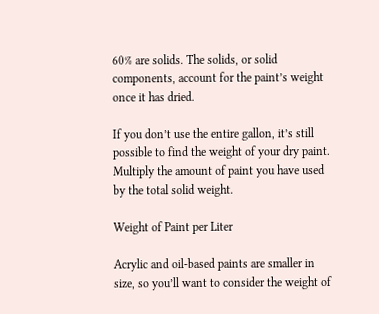60% are solids. The solids, or solid components, account for the paint’s weight once it has dried.

If you don’t use the entire gallon, it’s still possible to find the weight of your dry paint. Multiply the amount of paint you have used by the total solid weight.

Weight of Paint per Liter

Acrylic and oil-based paints are smaller in size, so you’ll want to consider the weight of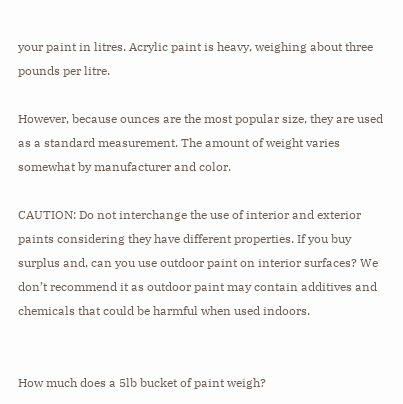your paint in litres. Acrylic paint is heavy, weighing about three pounds per litre.

However, because ounces are the most popular size, they are used as a standard measurement. The amount of weight varies somewhat by manufacturer and color.

CAUTION: Do not interchange the use of interior and exterior paints considering they have different properties. If you buy surplus and, can you use outdoor paint on interior surfaces? We don’t recommend it as outdoor paint may contain additives and chemicals that could be harmful when used indoors.


How much does a 5lb bucket of paint weigh?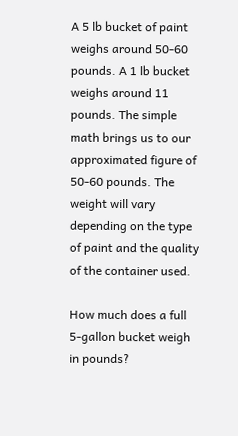A 5 lb bucket of paint weighs around 50-60 pounds. A 1 lb bucket weighs around 11 pounds. The simple math brings us to our approximated figure of 50-60 pounds. The weight will vary depending on the type of paint and the quality of the container used.

How much does a full 5-gallon bucket weigh in pounds?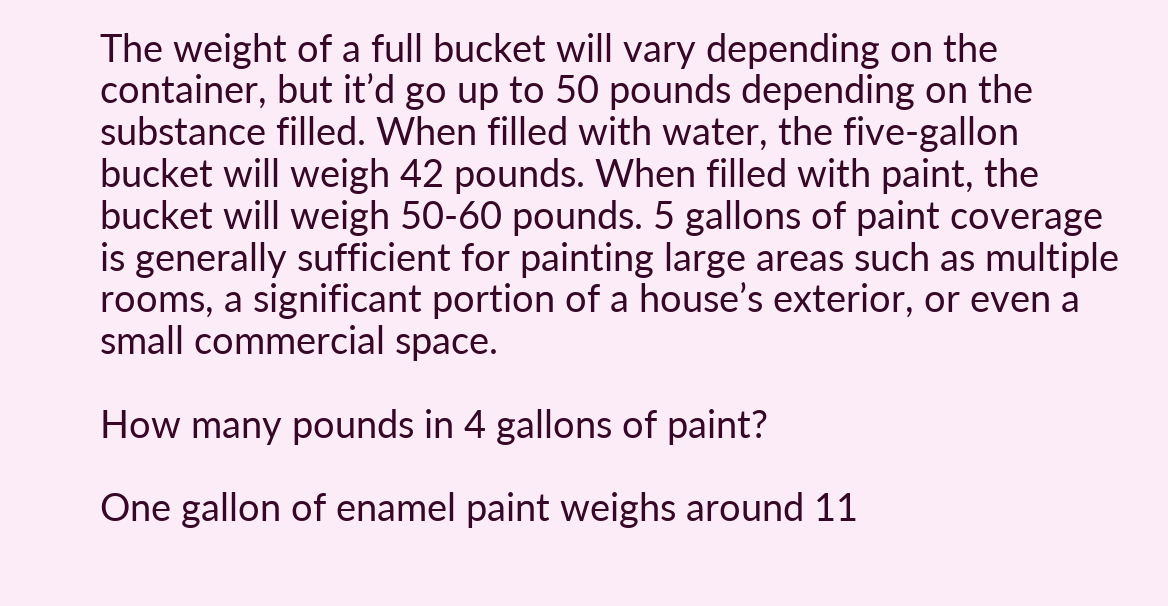The weight of a full bucket will vary depending on the container, but it’d go up to 50 pounds depending on the substance filled. When filled with water, the five-gallon bucket will weigh 42 pounds. When filled with paint, the bucket will weigh 50-60 pounds. 5 gallons of paint coverage is generally sufficient for painting large areas such as multiple rooms, a significant portion of a house’s exterior, or even a small commercial space.

How many pounds in 4 gallons of paint?

One gallon of enamel paint weighs around 11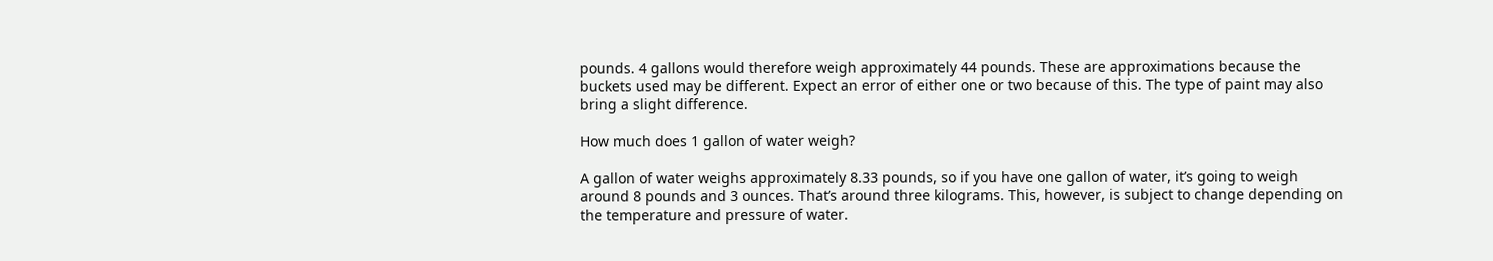pounds. 4 gallons would therefore weigh approximately 44 pounds. These are approximations because the buckets used may be different. Expect an error of either one or two because of this. The type of paint may also bring a slight difference.

How much does 1 gallon of water weigh?

A gallon of water weighs approximately 8.33 pounds, so if you have one gallon of water, it’s going to weigh around 8 pounds and 3 ounces. That’s around three kilograms. This, however, is subject to change depending on the temperature and pressure of water.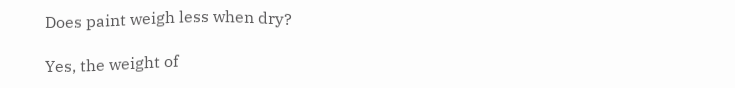Does paint weigh less when dry?

Yes, the weight of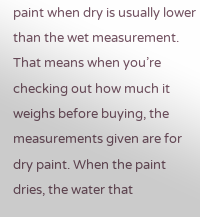paint when dry is usually lower than the wet measurement. That means when you’re checking out how much it weighs before buying, the measurements given are for dry paint. When the paint dries, the water that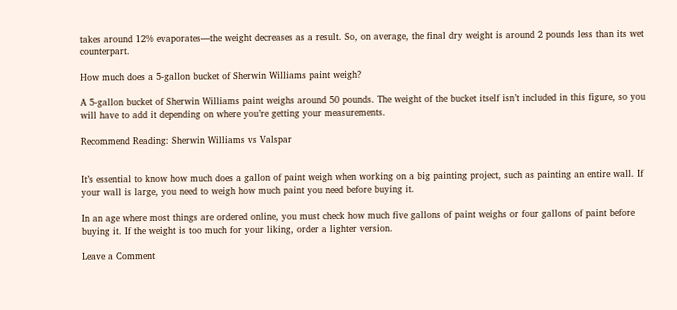takes around 12% evaporates—the weight decreases as a result. So, on average, the final dry weight is around 2 pounds less than its wet counterpart.

How much does a 5-gallon bucket of Sherwin Williams paint weigh?

A 5-gallon bucket of Sherwin Williams paint weighs around 50 pounds. The weight of the bucket itself isn’t included in this figure, so you will have to add it depending on where you’re getting your measurements.

Recommend Reading: Sherwin Williams vs Valspar


It’s essential to know how much does a gallon of paint weigh when working on a big painting project, such as painting an entire wall. If your wall is large, you need to weigh how much paint you need before buying it.

In an age where most things are ordered online, you must check how much five gallons of paint weighs or four gallons of paint before buying it. If the weight is too much for your liking, order a lighter version.

Leave a Comment